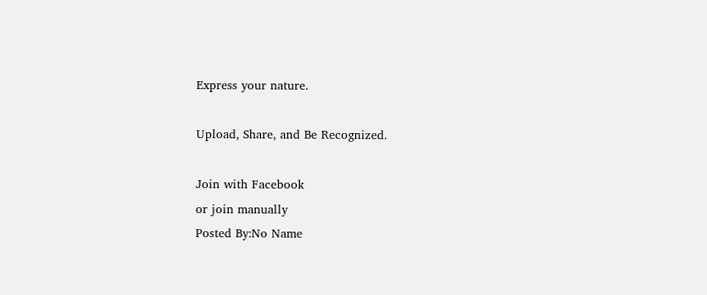Express your nature.

Upload, Share, and Be Recognized.

Join with Facebook
or join manually
Posted By:No Name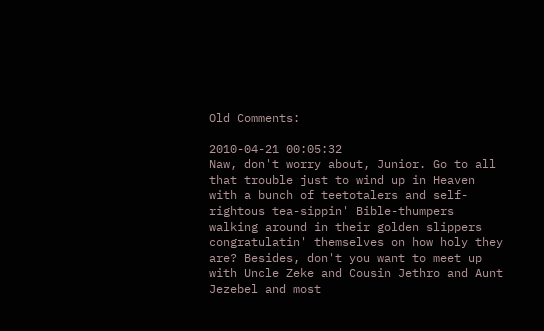Old Comments:

2010-04-21 00:05:32
Naw, don't worry about, Junior. Go to all that trouble just to wind up in Heaven with a bunch of teetotalers and self-rightous tea-sippin' Bible-thumpers walking around in their golden slippers congratulatin' themselves on how holy they are? Besides, don't you want to meet up with Uncle Zeke and Cousin Jethro and Aunt Jezebel and most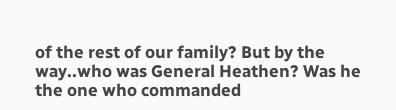of the rest of our family? But by the way..who was General Heathen? Was he the one who commanded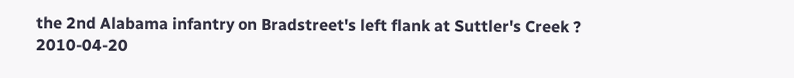the 2nd Alabama infantry on Bradstreet's left flank at Suttler's Creek ?
2010-04-20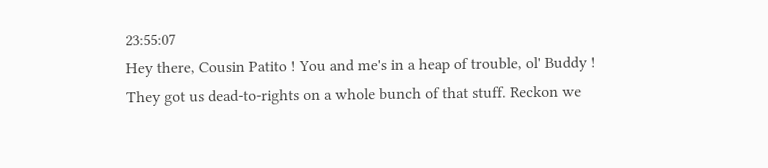23:55:07
Hey there, Cousin Patito ! You and me's in a heap of trouble, ol' Buddy ! They got us dead-to-rights on a whole bunch of that stuff. Reckon we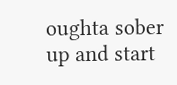oughta sober up and start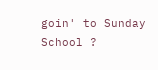goin' to Sunday School ?